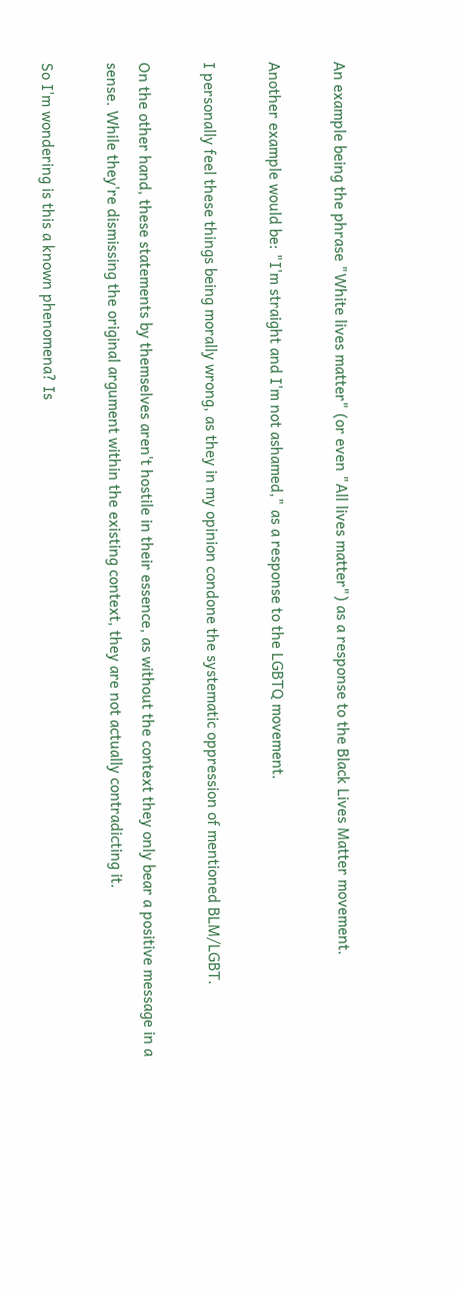An example being the phrase "White lives matter" (or even "All lives matter") as a response to the Black Lives Matter movement.

Another example would be: "I'm straight and I'm not ashamed," as a response to the LGBTQ movement.

I personally feel these things being morally wrong, as they in my opinion condone the systematic oppression of mentioned BLM/LGBT.

On the other hand, these statements by themselves aren't hostile in their essence, as without the context they only bear a positive message in a sense. While they're dismissing the original argument within the existing context, they are not actually contradicting it.

So I'm wondering is this a known phenomena? Is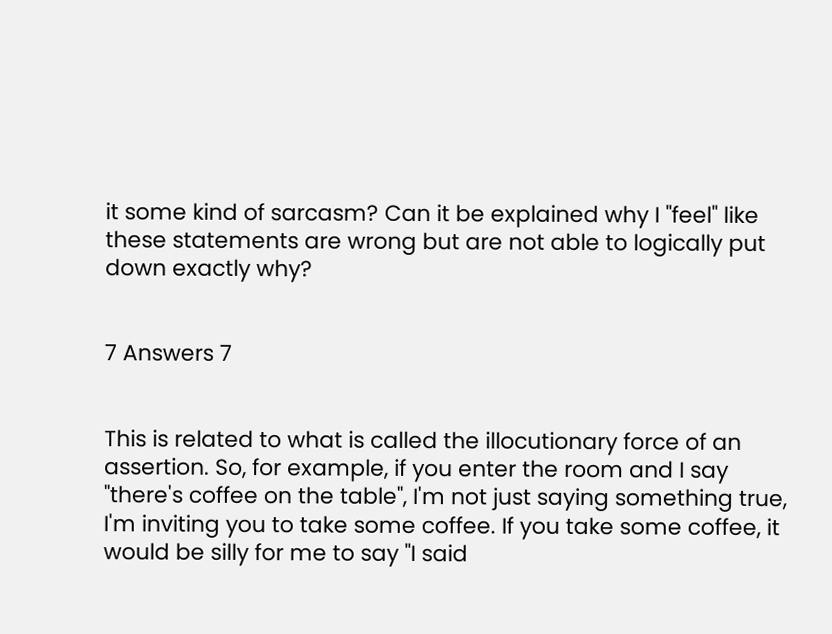it some kind of sarcasm? Can it be explained why I "feel" like these statements are wrong but are not able to logically put down exactly why?


7 Answers 7


This is related to what is called the illocutionary force of an assertion. So, for example, if you enter the room and I say "there's coffee on the table", I'm not just saying something true, I'm inviting you to take some coffee. If you take some coffee, it would be silly for me to say "I said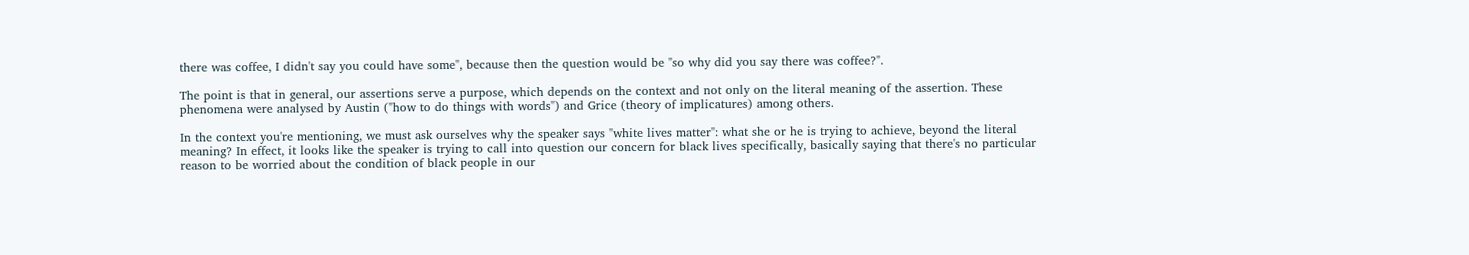there was coffee, I didn't say you could have some", because then the question would be "so why did you say there was coffee?".

The point is that in general, our assertions serve a purpose, which depends on the context and not only on the literal meaning of the assertion. These phenomena were analysed by Austin ("how to do things with words") and Grice (theory of implicatures) among others.

In the context you're mentioning, we must ask ourselves why the speaker says "white lives matter": what she or he is trying to achieve, beyond the literal meaning? In effect, it looks like the speaker is trying to call into question our concern for black lives specifically, basically saying that there's no particular reason to be worried about the condition of black people in our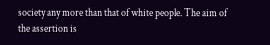society any more than that of white people. The aim of the assertion is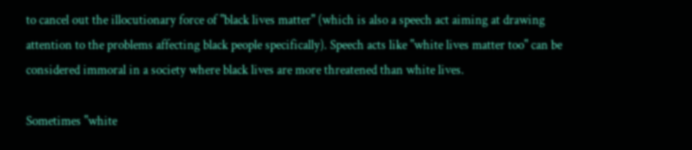to cancel out the illocutionary force of "black lives matter" (which is also a speech act aiming at drawing attention to the problems affecting black people specifically). Speech acts like "white lives matter too" can be considered immoral in a society where black lives are more threatened than white lives.

Sometimes "white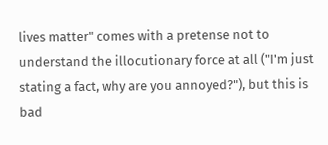lives matter" comes with a pretense not to understand the illocutionary force at all ("I'm just stating a fact, why are you annoyed?"), but this is bad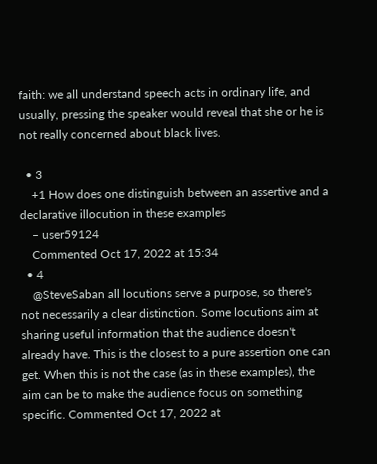faith: we all understand speech acts in ordinary life, and usually, pressing the speaker would reveal that she or he is not really concerned about black lives.

  • 3
    +1 How does one distinguish between an assertive and a declarative illocution in these examples
    – user59124
    Commented Oct 17, 2022 at 15:34
  • 4
    @SteveSaban all locutions serve a purpose, so there's not necessarily a clear distinction. Some locutions aim at sharing useful information that the audience doesn't already have. This is the closest to a pure assertion one can get. When this is not the case (as in these examples), the aim can be to make the audience focus on something specific. Commented Oct 17, 2022 at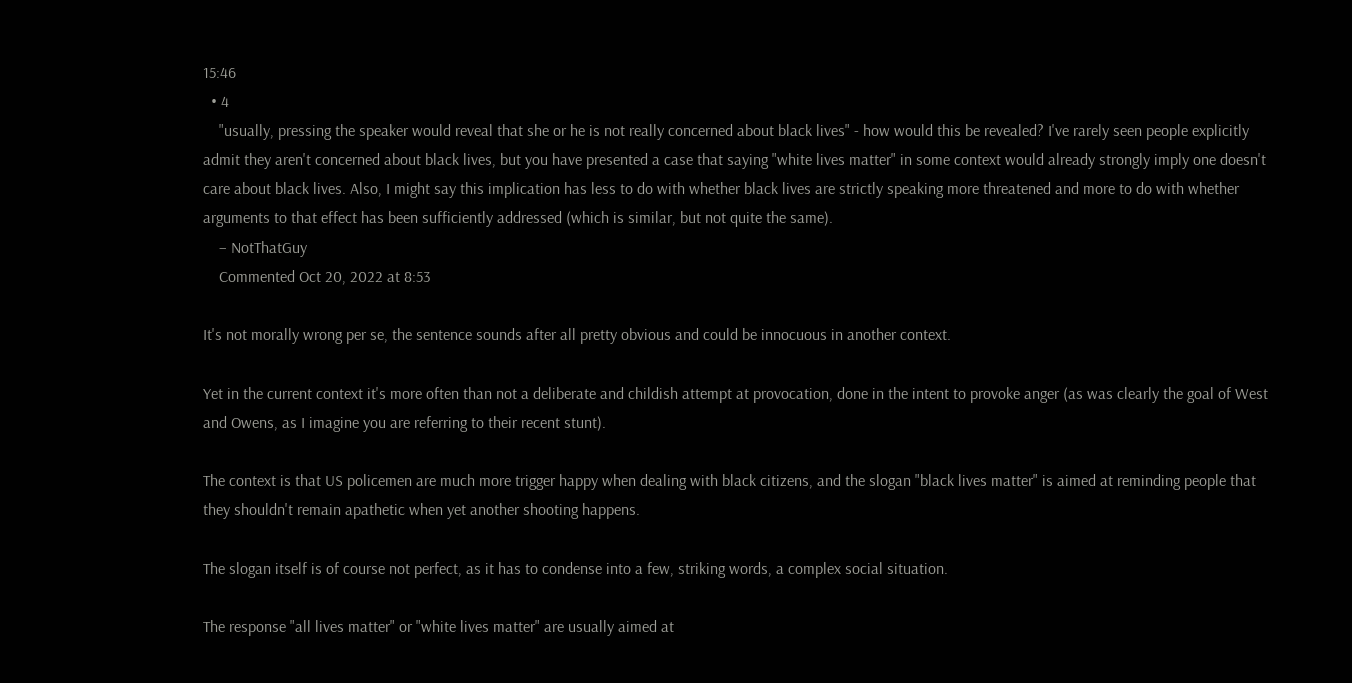15:46
  • 4
    "usually, pressing the speaker would reveal that she or he is not really concerned about black lives" - how would this be revealed? I've rarely seen people explicitly admit they aren't concerned about black lives, but you have presented a case that saying "white lives matter" in some context would already strongly imply one doesn't care about black lives. Also, I might say this implication has less to do with whether black lives are strictly speaking more threatened and more to do with whether arguments to that effect has been sufficiently addressed (which is similar, but not quite the same).
    – NotThatGuy
    Commented Oct 20, 2022 at 8:53

It's not morally wrong per se, the sentence sounds after all pretty obvious and could be innocuous in another context.

Yet in the current context it's more often than not a deliberate and childish attempt at provocation, done in the intent to provoke anger (as was clearly the goal of West and Owens, as I imagine you are referring to their recent stunt).

The context is that US policemen are much more trigger happy when dealing with black citizens, and the slogan "black lives matter" is aimed at reminding people that they shouldn't remain apathetic when yet another shooting happens.

The slogan itself is of course not perfect, as it has to condense into a few, striking words, a complex social situation.

The response "all lives matter" or "white lives matter" are usually aimed at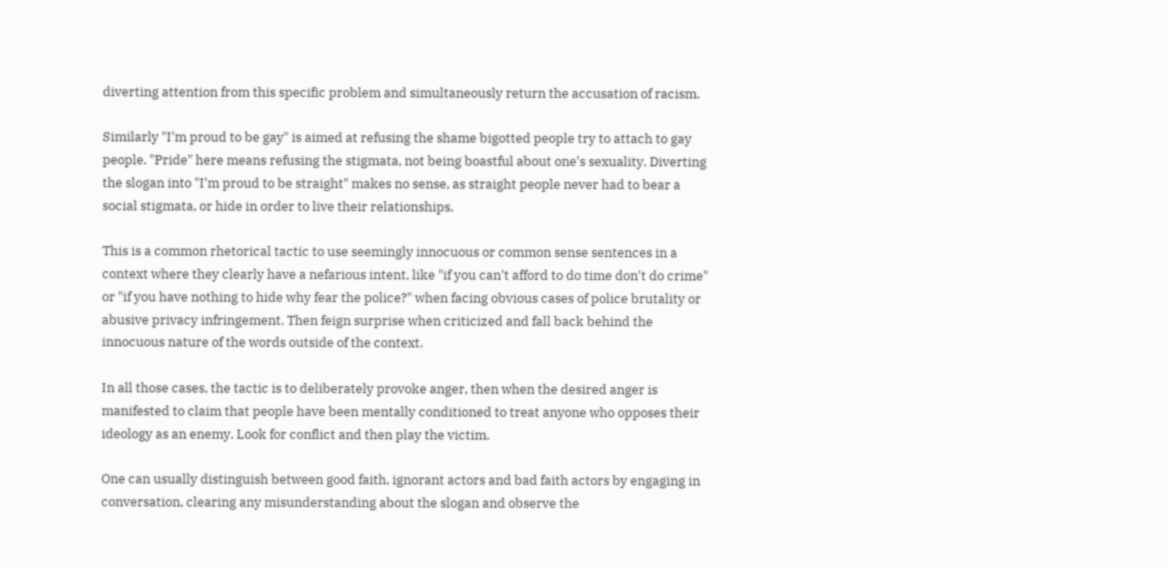diverting attention from this specific problem and simultaneously return the accusation of racism.

Similarly "I'm proud to be gay" is aimed at refusing the shame bigotted people try to attach to gay people. "Pride" here means refusing the stigmata, not being boastful about one's sexuality. Diverting the slogan into "I'm proud to be straight" makes no sense, as straight people never had to bear a social stigmata, or hide in order to live their relationships.

This is a common rhetorical tactic to use seemingly innocuous or common sense sentences in a context where they clearly have a nefarious intent, like "if you can't afford to do time don't do crime" or "if you have nothing to hide why fear the police?" when facing obvious cases of police brutality or abusive privacy infringement. Then feign surprise when criticized and fall back behind the innocuous nature of the words outside of the context.

In all those cases, the tactic is to deliberately provoke anger, then when the desired anger is manifested to claim that people have been mentally conditioned to treat anyone who opposes their ideology as an enemy. Look for conflict and then play the victim.

One can usually distinguish between good faith, ignorant actors and bad faith actors by engaging in conversation, clearing any misunderstanding about the slogan and observe the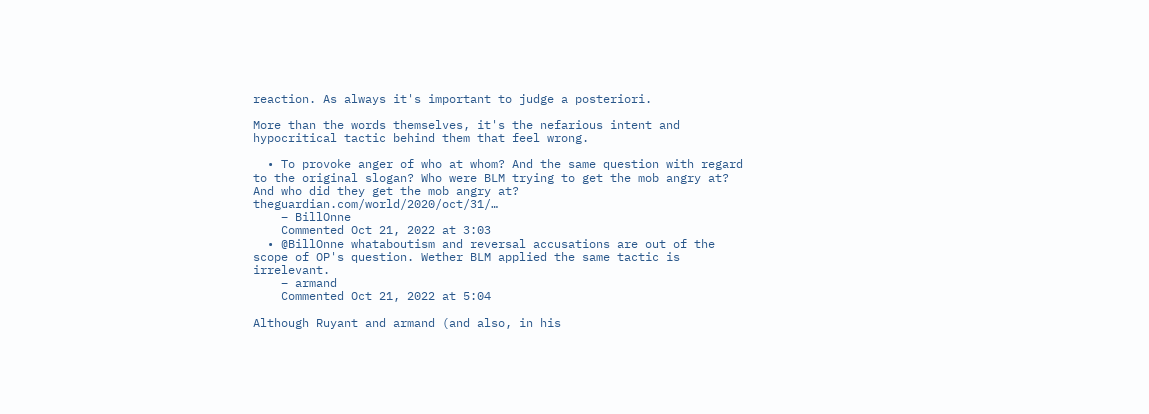reaction. As always it's important to judge a posteriori.

More than the words themselves, it's the nefarious intent and hypocritical tactic behind them that feel wrong.

  • To provoke anger of who at whom? And the same question with regard to the original slogan? Who were BLM trying to get the mob angry at? And who did they get the mob angry at? theguardian.com/world/2020/oct/31/…
    – BillOnne
    Commented Oct 21, 2022 at 3:03
  • @BillOnne whataboutism and reversal accusations are out of the scope of OP's question. Wether BLM applied the same tactic is irrelevant.
    – armand
    Commented Oct 21, 2022 at 5:04

Although Ruyant and armand (and also, in his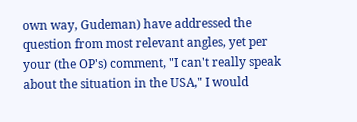own way, Gudeman) have addressed the question from most relevant angles, yet per your (the OP's) comment, "I can't really speak about the situation in the USA," I would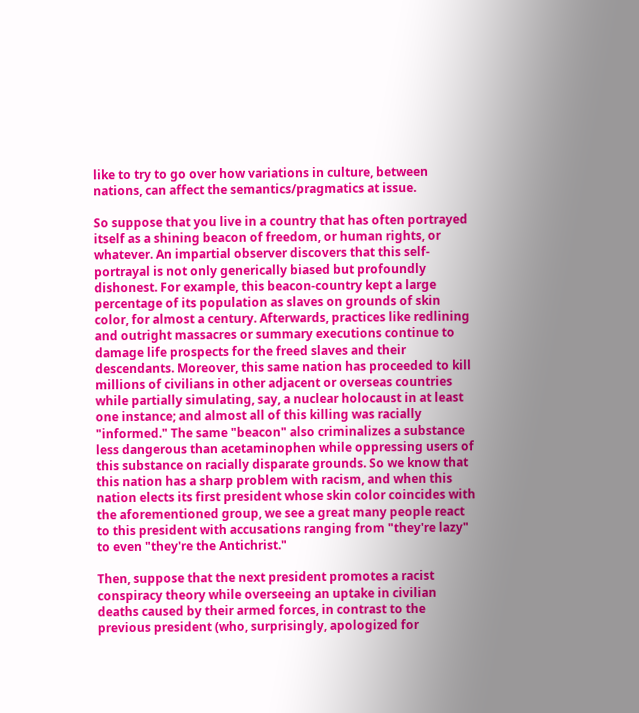like to try to go over how variations in culture, between nations, can affect the semantics/pragmatics at issue.

So suppose that you live in a country that has often portrayed itself as a shining beacon of freedom, or human rights, or whatever. An impartial observer discovers that this self-portrayal is not only generically biased but profoundly dishonest. For example, this beacon-country kept a large percentage of its population as slaves on grounds of skin color, for almost a century. Afterwards, practices like redlining and outright massacres or summary executions continue to damage life prospects for the freed slaves and their descendants. Moreover, this same nation has proceeded to kill millions of civilians in other adjacent or overseas countries while partially simulating, say, a nuclear holocaust in at least one instance; and almost all of this killing was racially "informed." The same "beacon" also criminalizes a substance less dangerous than acetaminophen while oppressing users of this substance on racially disparate grounds. So we know that this nation has a sharp problem with racism, and when this nation elects its first president whose skin color coincides with the aforementioned group, we see a great many people react to this president with accusations ranging from "they're lazy" to even "they're the Antichrist."

Then, suppose that the next president promotes a racist conspiracy theory while overseeing an uptake in civilian deaths caused by their armed forces, in contrast to the previous president (who, surprisingly, apologized for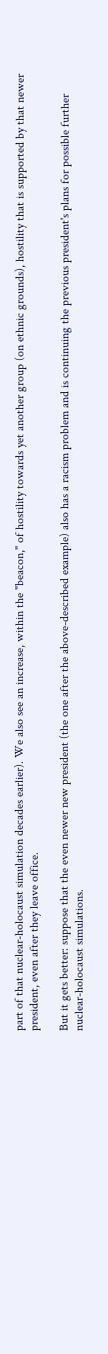part of that nuclear-holocaust simulation decades earlier). We also see an increase, within the "beacon," of hostility towards yet another group (on ethnic grounds), hostility that is supported by that newer president, even after they leave office.

But it gets better: suppose that the even newer new president (the one after the above-described example) also has a racism problem and is continuing the previous president's plans for possible further nuclear-holocaust simulations.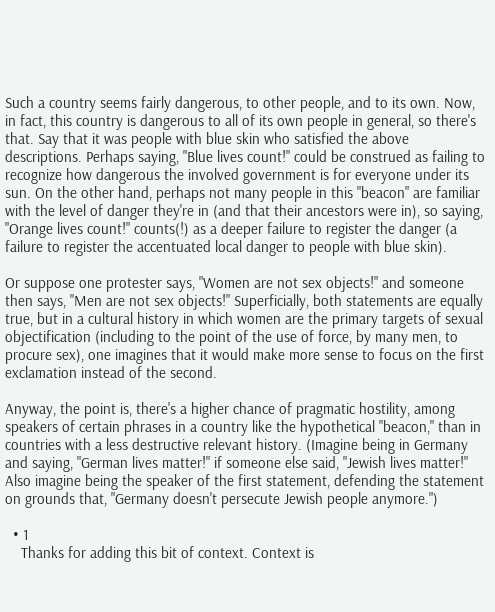Such a country seems fairly dangerous, to other people, and to its own. Now, in fact, this country is dangerous to all of its own people in general, so there's that. Say that it was people with blue skin who satisfied the above descriptions. Perhaps saying, "Blue lives count!" could be construed as failing to recognize how dangerous the involved government is for everyone under its sun. On the other hand, perhaps not many people in this "beacon" are familiar with the level of danger they're in (and that their ancestors were in), so saying, "Orange lives count!" counts(!) as a deeper failure to register the danger (a failure to register the accentuated local danger to people with blue skin).

Or suppose one protester says, "Women are not sex objects!" and someone then says, "Men are not sex objects!" Superficially, both statements are equally true, but in a cultural history in which women are the primary targets of sexual objectification (including to the point of the use of force, by many men, to procure sex), one imagines that it would make more sense to focus on the first exclamation instead of the second.

Anyway, the point is, there's a higher chance of pragmatic hostility, among speakers of certain phrases in a country like the hypothetical "beacon," than in countries with a less destructive relevant history. (Imagine being in Germany and saying, "German lives matter!" if someone else said, "Jewish lives matter!" Also imagine being the speaker of the first statement, defending the statement on grounds that, "Germany doesn't persecute Jewish people anymore.")

  • 1
    Thanks for adding this bit of context. Context is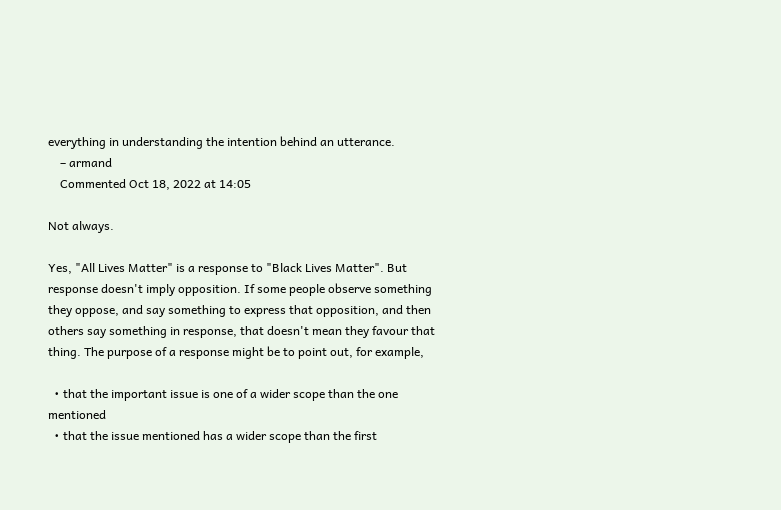everything in understanding the intention behind an utterance.
    – armand
    Commented Oct 18, 2022 at 14:05

Not always.

Yes, "All Lives Matter" is a response to "Black Lives Matter". But response doesn't imply opposition. If some people observe something they oppose, and say something to express that opposition, and then others say something in response, that doesn't mean they favour that thing. The purpose of a response might be to point out, for example,

  • that the important issue is one of a wider scope than the one mentioned
  • that the issue mentioned has a wider scope than the first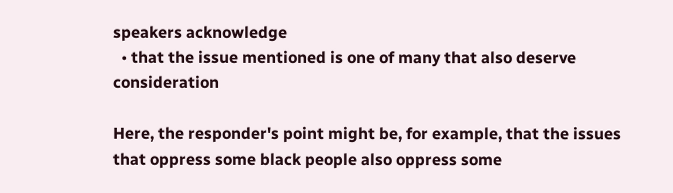speakers acknowledge
  • that the issue mentioned is one of many that also deserve consideration

Here, the responder's point might be, for example, that the issues that oppress some black people also oppress some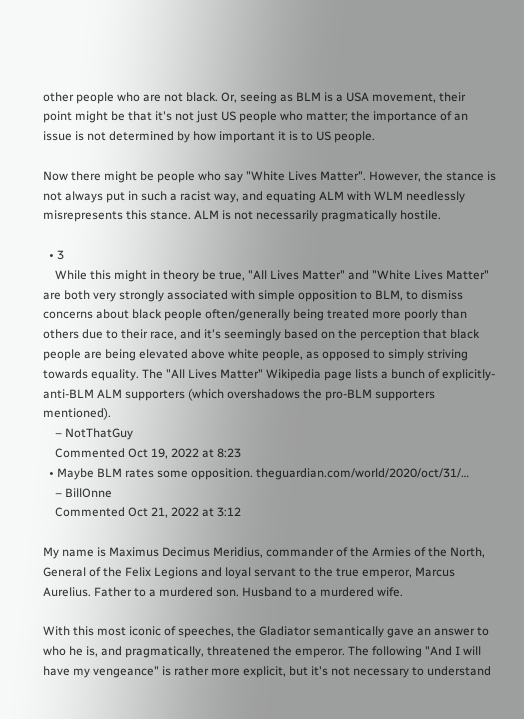other people who are not black. Or, seeing as BLM is a USA movement, their point might be that it's not just US people who matter; the importance of an issue is not determined by how important it is to US people.

Now there might be people who say "White Lives Matter". However, the stance is not always put in such a racist way, and equating ALM with WLM needlessly misrepresents this stance. ALM is not necessarily pragmatically hostile.

  • 3
    While this might in theory be true, "All Lives Matter" and "White Lives Matter" are both very strongly associated with simple opposition to BLM, to dismiss concerns about black people often/generally being treated more poorly than others due to their race, and it's seemingly based on the perception that black people are being elevated above white people, as opposed to simply striving towards equality. The "All Lives Matter" Wikipedia page lists a bunch of explicitly-anti-BLM ALM supporters (which overshadows the pro-BLM supporters mentioned).
    – NotThatGuy
    Commented Oct 19, 2022 at 8:23
  • Maybe BLM rates some opposition. theguardian.com/world/2020/oct/31/…
    – BillOnne
    Commented Oct 21, 2022 at 3:12

My name is Maximus Decimus Meridius, commander of the Armies of the North, General of the Felix Legions and loyal servant to the true emperor, Marcus Aurelius. Father to a murdered son. Husband to a murdered wife.

With this most iconic of speeches, the Gladiator semantically gave an answer to who he is, and pragmatically, threatened the emperor. The following "And I will have my vengeance" is rather more explicit, but it's not necessary to understand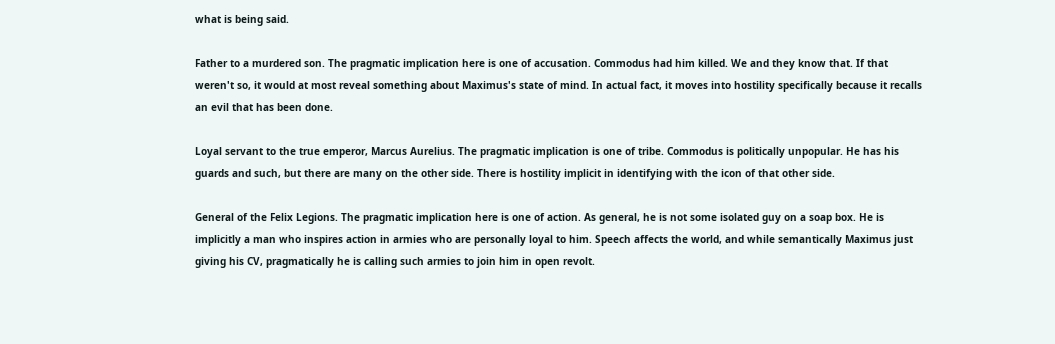what is being said.

Father to a murdered son. The pragmatic implication here is one of accusation. Commodus had him killed. We and they know that. If that weren't so, it would at most reveal something about Maximus's state of mind. In actual fact, it moves into hostility specifically because it recalls an evil that has been done.

Loyal servant to the true emperor, Marcus Aurelius. The pragmatic implication is one of tribe. Commodus is politically unpopular. He has his guards and such, but there are many on the other side. There is hostility implicit in identifying with the icon of that other side.

General of the Felix Legions. The pragmatic implication here is one of action. As general, he is not some isolated guy on a soap box. He is implicitly a man who inspires action in armies who are personally loyal to him. Speech affects the world, and while semantically Maximus just giving his CV, pragmatically he is calling such armies to join him in open revolt.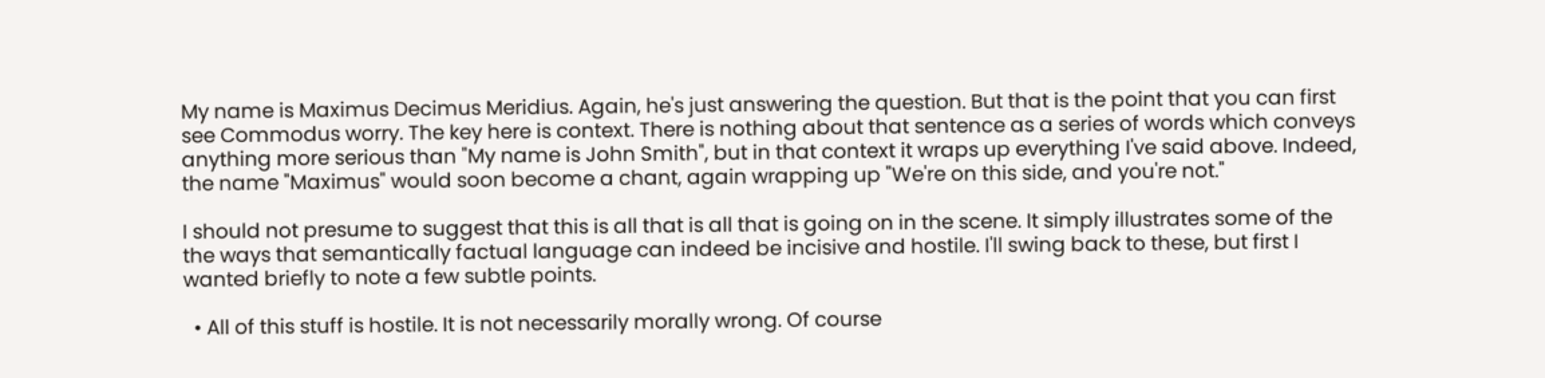My name is Maximus Decimus Meridius. Again, he's just answering the question. But that is the point that you can first see Commodus worry. The key here is context. There is nothing about that sentence as a series of words which conveys anything more serious than "My name is John Smith", but in that context it wraps up everything I've said above. Indeed, the name "Maximus" would soon become a chant, again wrapping up "We're on this side, and you're not."

I should not presume to suggest that this is all that is all that is going on in the scene. It simply illustrates some of the the ways that semantically factual language can indeed be incisive and hostile. I'll swing back to these, but first I wanted briefly to note a few subtle points.

  • All of this stuff is hostile. It is not necessarily morally wrong. Of course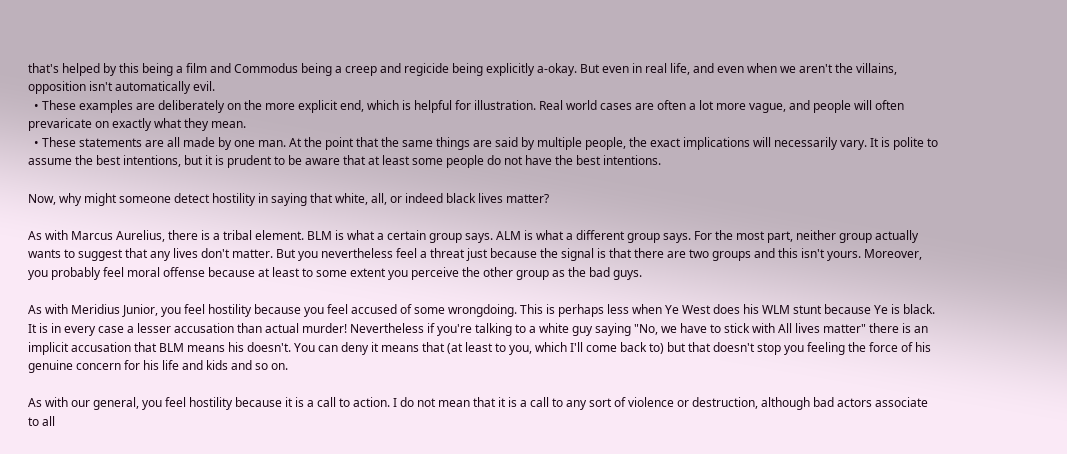that's helped by this being a film and Commodus being a creep and regicide being explicitly a-okay. But even in real life, and even when we aren't the villains, opposition isn't automatically evil.
  • These examples are deliberately on the more explicit end, which is helpful for illustration. Real world cases are often a lot more vague, and people will often prevaricate on exactly what they mean.
  • These statements are all made by one man. At the point that the same things are said by multiple people, the exact implications will necessarily vary. It is polite to assume the best intentions, but it is prudent to be aware that at least some people do not have the best intentions.

Now, why might someone detect hostility in saying that white, all, or indeed black lives matter?

As with Marcus Aurelius, there is a tribal element. BLM is what a certain group says. ALM is what a different group says. For the most part, neither group actually wants to suggest that any lives don't matter. But you nevertheless feel a threat just because the signal is that there are two groups and this isn't yours. Moreover, you probably feel moral offense because at least to some extent you perceive the other group as the bad guys.

As with Meridius Junior, you feel hostility because you feel accused of some wrongdoing. This is perhaps less when Ye West does his WLM stunt because Ye is black. It is in every case a lesser accusation than actual murder! Nevertheless if you're talking to a white guy saying "No, we have to stick with All lives matter" there is an implicit accusation that BLM means his doesn't. You can deny it means that (at least to you, which I'll come back to) but that doesn't stop you feeling the force of his genuine concern for his life and kids and so on.

As with our general, you feel hostility because it is a call to action. I do not mean that it is a call to any sort of violence or destruction, although bad actors associate to all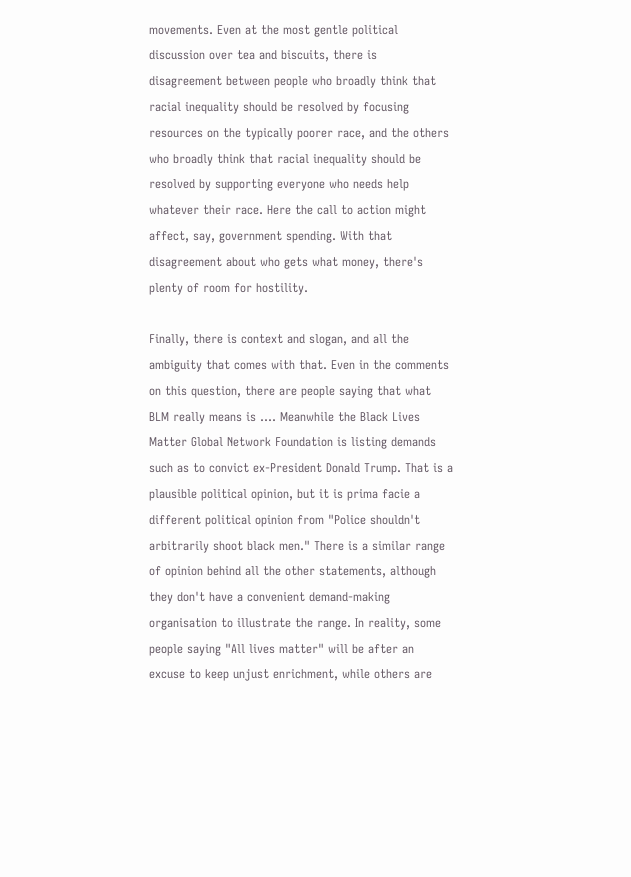movements. Even at the most gentle political discussion over tea and biscuits, there is disagreement between people who broadly think that racial inequality should be resolved by focusing resources on the typically poorer race, and the others who broadly think that racial inequality should be resolved by supporting everyone who needs help whatever their race. Here the call to action might affect, say, government spending. With that disagreement about who gets what money, there's plenty of room for hostility.

Finally, there is context and slogan, and all the ambiguity that comes with that. Even in the comments on this question, there are people saying that what BLM really means is .... Meanwhile the Black Lives Matter Global Network Foundation is listing demands such as to convict ex-President Donald Trump. That is a plausible political opinion, but it is prima facie a different political opinion from "Police shouldn't arbitrarily shoot black men." There is a similar range of opinion behind all the other statements, although they don't have a convenient demand-making organisation to illustrate the range. In reality, some people saying "All lives matter" will be after an excuse to keep unjust enrichment, while others are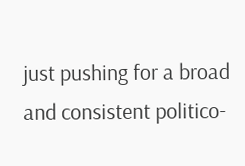just pushing for a broad and consistent politico-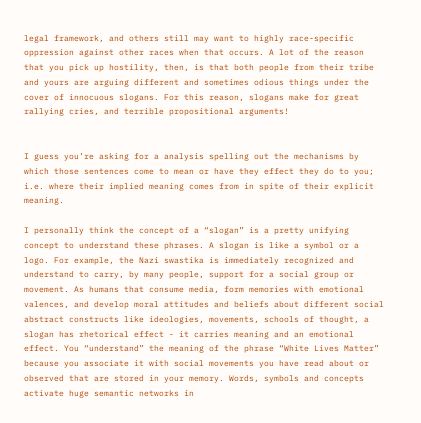legal framework, and others still may want to highly race-specific oppression against other races when that occurs. A lot of the reason that you pick up hostility, then, is that both people from their tribe and yours are arguing different and sometimes odious things under the cover of innocuous slogans. For this reason, slogans make for great rallying cries, and terrible propositional arguments!


I guess you’re asking for a analysis spelling out the mechanisms by which those sentences come to mean or have they effect they do to you; i.e. where their implied meaning comes from in spite of their explicit meaning.

I personally think the concept of a “slogan” is a pretty unifying concept to understand these phrases. A slogan is like a symbol or a logo. For example, the Nazi swastika is immediately recognized and understand to carry, by many people, support for a social group or movement. As humans that consume media, form memories with emotional valences, and develop moral attitudes and beliefs about different social abstract constructs like ideologies, movements, schools of thought, a slogan has rhetorical effect - it carries meaning and an emotional effect. You “understand” the meaning of the phrase “White Lives Matter” because you associate it with social movements you have read about or observed that are stored in your memory. Words, symbols and concepts activate huge semantic networks in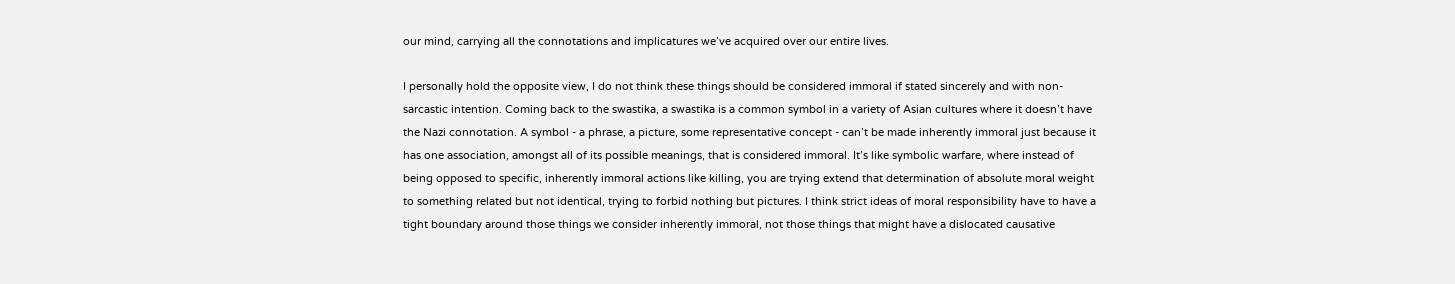our mind, carrying all the connotations and implicatures we’ve acquired over our entire lives.

I personally hold the opposite view, I do not think these things should be considered immoral if stated sincerely and with non-sarcastic intention. Coming back to the swastika, a swastika is a common symbol in a variety of Asian cultures where it doesn’t have the Nazi connotation. A symbol - a phrase, a picture, some representative concept - can’t be made inherently immoral just because it has one association, amongst all of its possible meanings, that is considered immoral. It’s like symbolic warfare, where instead of being opposed to specific, inherently immoral actions like killing, you are trying extend that determination of absolute moral weight to something related but not identical, trying to forbid nothing but pictures. I think strict ideas of moral responsibility have to have a tight boundary around those things we consider inherently immoral, not those things that might have a dislocated causative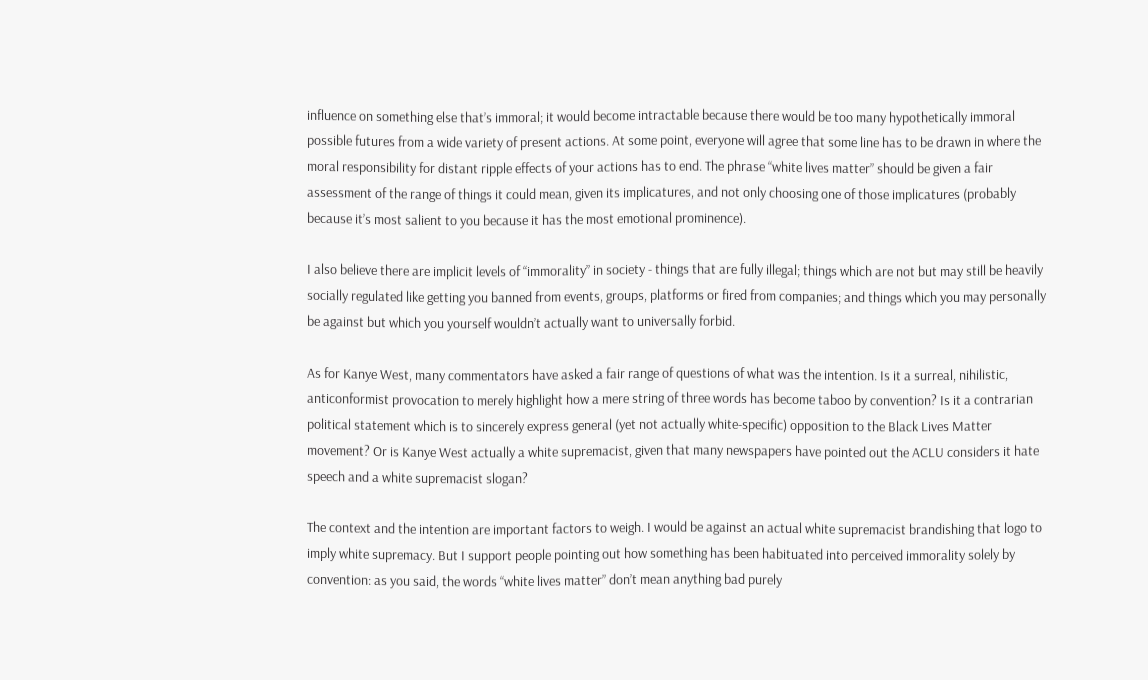influence on something else that’s immoral; it would become intractable because there would be too many hypothetically immoral possible futures from a wide variety of present actions. At some point, everyone will agree that some line has to be drawn in where the moral responsibility for distant ripple effects of your actions has to end. The phrase “white lives matter” should be given a fair assessment of the range of things it could mean, given its implicatures, and not only choosing one of those implicatures (probably because it’s most salient to you because it has the most emotional prominence).

I also believe there are implicit levels of “immorality” in society - things that are fully illegal; things which are not but may still be heavily socially regulated like getting you banned from events, groups, platforms or fired from companies; and things which you may personally be against but which you yourself wouldn’t actually want to universally forbid.

As for Kanye West, many commentators have asked a fair range of questions of what was the intention. Is it a surreal, nihilistic, anticonformist provocation to merely highlight how a mere string of three words has become taboo by convention? Is it a contrarian political statement which is to sincerely express general (yet not actually white-specific) opposition to the Black Lives Matter movement? Or is Kanye West actually a white supremacist, given that many newspapers have pointed out the ACLU considers it hate speech and a white supremacist slogan?

The context and the intention are important factors to weigh. I would be against an actual white supremacist brandishing that logo to imply white supremacy. But I support people pointing out how something has been habituated into perceived immorality solely by convention: as you said, the words “white lives matter” don’t mean anything bad purely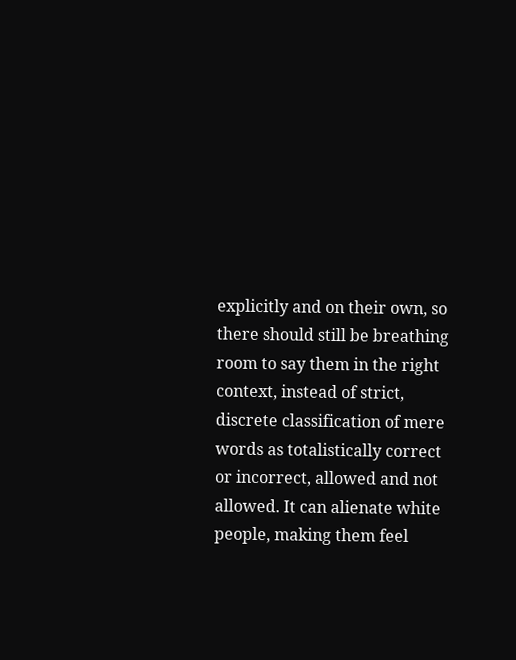explicitly and on their own, so there should still be breathing room to say them in the right context, instead of strict, discrete classification of mere words as totalistically correct or incorrect, allowed and not allowed. It can alienate white people, making them feel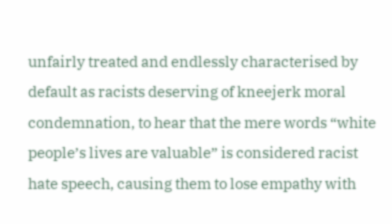unfairly treated and endlessly characterised by default as racists deserving of kneejerk moral condemnation, to hear that the mere words “white people’s lives are valuable” is considered racist hate speech, causing them to lose empathy with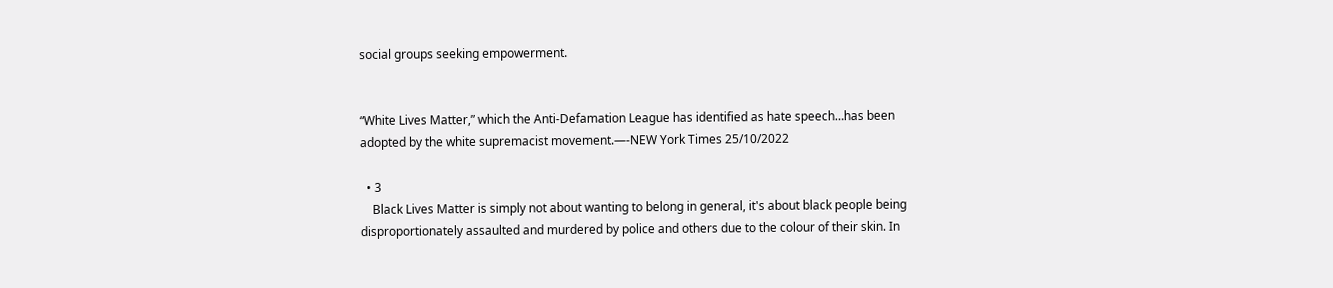social groups seeking empowerment.


“White Lives Matter,” which the Anti-Defamation League has identified as hate speech…has been adopted by the white supremacist movement.—-NEW York Times 25/10/2022

  • 3
    Black Lives Matter is simply not about wanting to belong in general, it's about black people being disproportionately assaulted and murdered by police and others due to the colour of their skin. In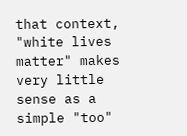that context, "white lives matter" makes very little sense as a simple "too"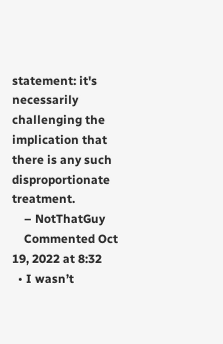statement: it's necessarily challenging the implication that there is any such disproportionate treatment.
    – NotThatGuy
    Commented Oct 19, 2022 at 8:32
  • I wasn’t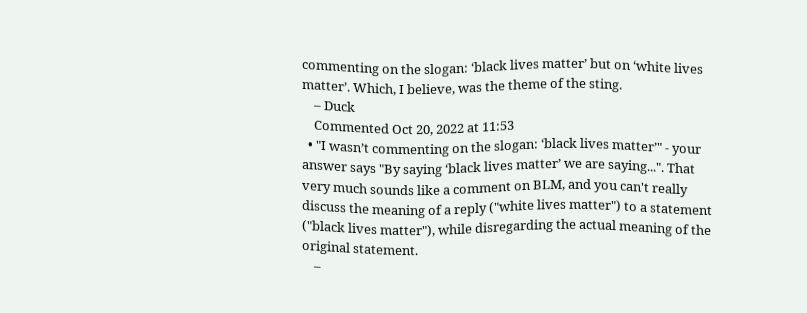commenting on the slogan: ‘black lives matter’ but on ‘white lives matter’. Which, I believe, was the theme of the sting.
    – Duck
    Commented Oct 20, 2022 at 11:53
  • "I wasn’t commenting on the slogan: ‘black lives matter’" - your answer says "By saying ‘black lives matter’ we are saying...". That very much sounds like a comment on BLM, and you can't really discuss the meaning of a reply ("white lives matter") to a statement ("black lives matter"), while disregarding the actual meaning of the original statement.
    –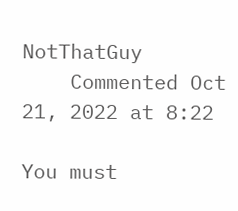NotThatGuy
    Commented Oct 21, 2022 at 8:22

You must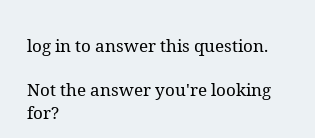log in to answer this question.

Not the answer you're looking for?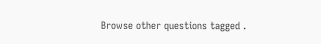Browse other questions tagged .